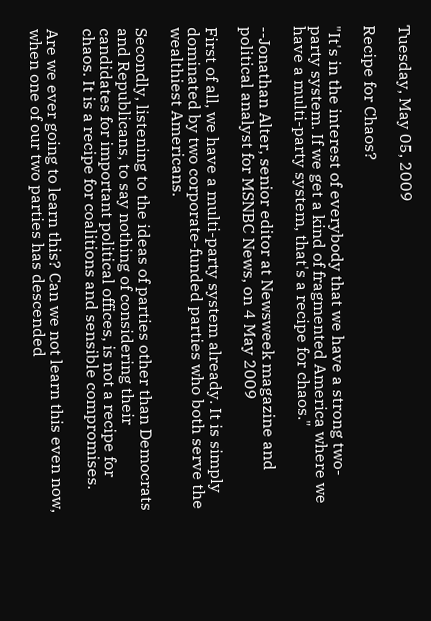Tuesday, May 05, 2009

Recipe for Chaos?

"It's in the interest of everybody that we have a strong two-party system. If we get a kind of fragmented America where we have a multi-party system, that's a recipe for chaos."

--Jonathan Alter, senior editor at Newsweek magazine and political analyst for MSNBC News, on 4 May 2009

First of all, we have a multi-party system already. It is simply dominated by two corporate-funded parties who both serve the wealthiest Americans.

Secondly, listening to the ideas of parties other than Democrats and Republicans, to say nothing of considering their candidates for important political offices, is not a recipe for chaos. It is a recipe for coalitions and sensible compromises.

Are we ever going to learn this? Can we not learn this even now, when one of our two parties has descended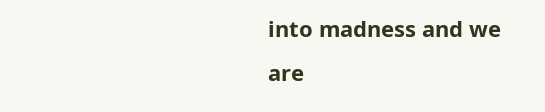into madness and we are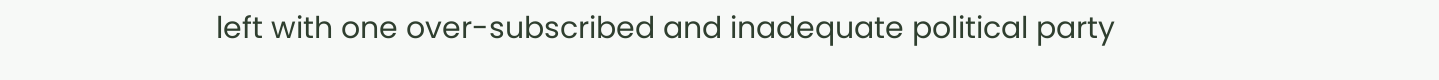left with one over-subscribed and inadequate political party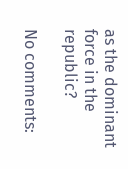as the dominant force in the republic?

No comments: